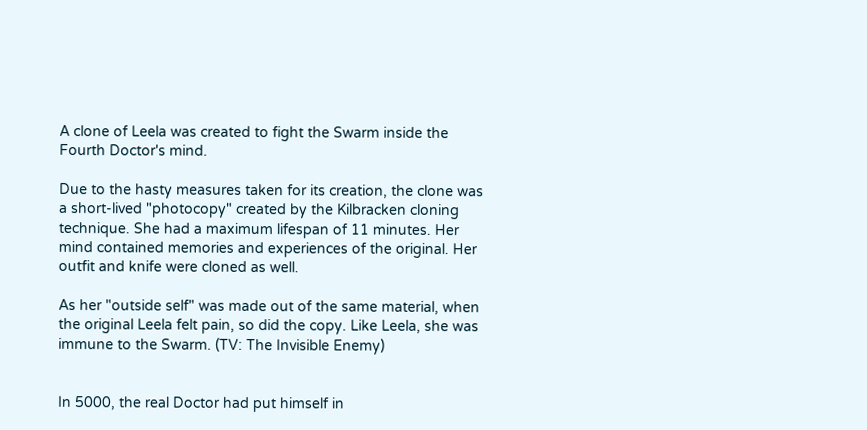A clone of Leela was created to fight the Swarm inside the Fourth Doctor's mind.

Due to the hasty measures taken for its creation, the clone was a short-lived "photocopy" created by the Kilbracken cloning technique. She had a maximum lifespan of 11 minutes. Her mind contained memories and experiences of the original. Her outfit and knife were cloned as well.

As her "outside self" was made out of the same material, when the original Leela felt pain, so did the copy. Like Leela, she was immune to the Swarm. (TV: The Invisible Enemy)


In 5000, the real Doctor had put himself in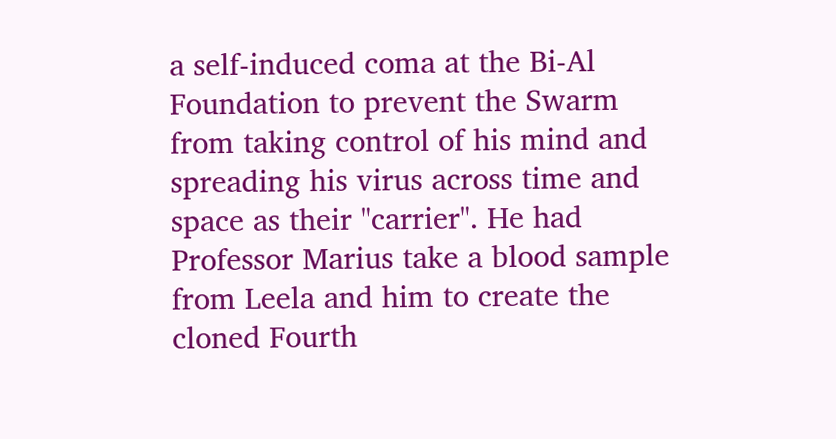a self-induced coma at the Bi-Al Foundation to prevent the Swarm from taking control of his mind and spreading his virus across time and space as their "carrier". He had Professor Marius take a blood sample from Leela and him to create the cloned Fourth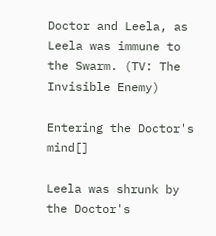Doctor and Leela, as Leela was immune to the Swarm. (TV: The Invisible Enemy)

Entering the Doctor's mind[]

Leela was shrunk by the Doctor's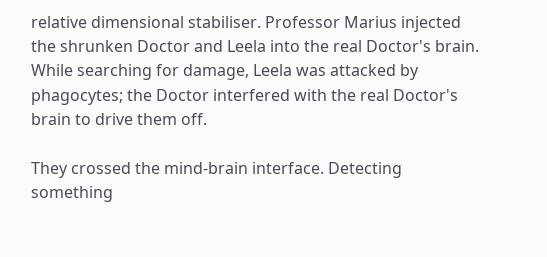relative dimensional stabiliser. Professor Marius injected the shrunken Doctor and Leela into the real Doctor's brain. While searching for damage, Leela was attacked by phagocytes; the Doctor interfered with the real Doctor's brain to drive them off.

They crossed the mind-brain interface. Detecting something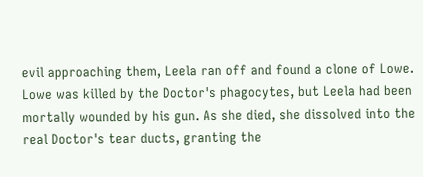evil approaching them, Leela ran off and found a clone of Lowe. Lowe was killed by the Doctor's phagocytes, but Leela had been mortally wounded by his gun. As she died, she dissolved into the real Doctor's tear ducts, granting the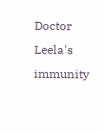Doctor Leela's immunity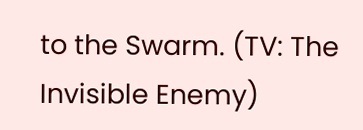to the Swarm. (TV: The Invisible Enemy)